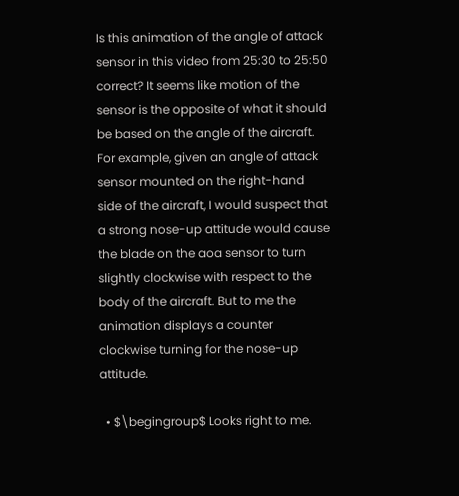Is this animation of the angle of attack sensor in this video from 25:30 to 25:50 correct? It seems like motion of the sensor is the opposite of what it should be based on the angle of the aircraft. For example, given an angle of attack sensor mounted on the right-hand side of the aircraft, I would suspect that a strong nose-up attitude would cause the blade on the aoa sensor to turn slightly clockwise with respect to the body of the aircraft. But to me the animation displays a counter clockwise turning for the nose-up attitude.

  • $\begingroup$ Looks right to me.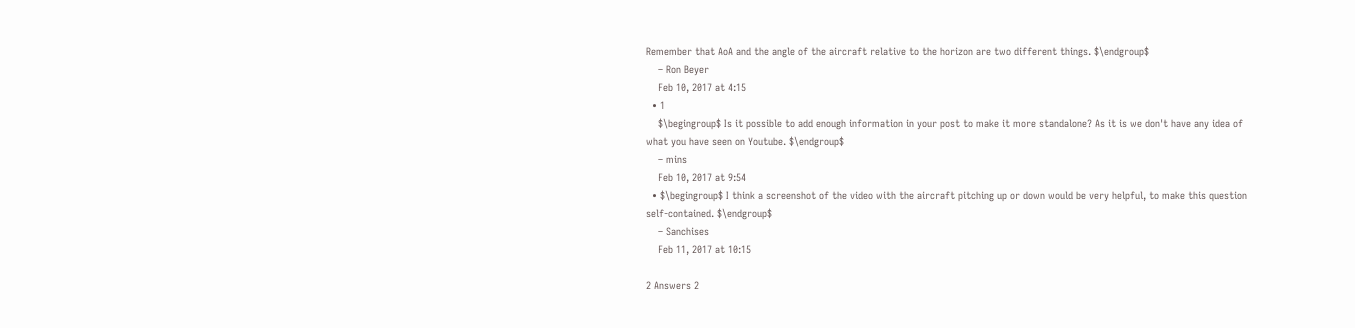Remember that AoA and the angle of the aircraft relative to the horizon are two different things. $\endgroup$
    – Ron Beyer
    Feb 10, 2017 at 4:15
  • 1
    $\begingroup$ Is it possible to add enough information in your post to make it more standalone? As it is we don't have any idea of what you have seen on Youtube. $\endgroup$
    – mins
    Feb 10, 2017 at 9:54
  • $\begingroup$ I think a screenshot of the video with the aircraft pitching up or down would be very helpful, to make this question self-contained. $\endgroup$
    – Sanchises
    Feb 11, 2017 at 10:15

2 Answers 2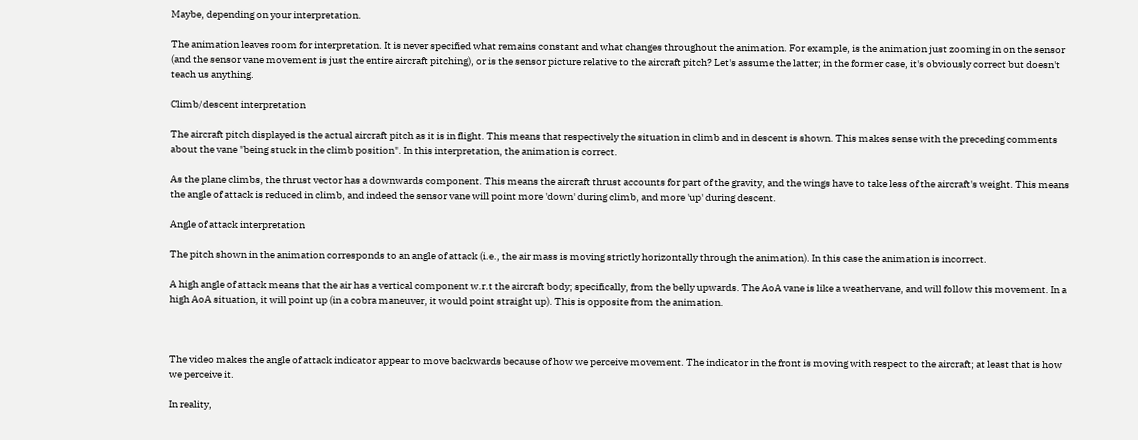Maybe, depending on your interpretation.

The animation leaves room for interpretation. It is never specified what remains constant and what changes throughout the animation. For example, is the animation just zooming in on the sensor (and the sensor vane movement is just the entire aircraft pitching), or is the sensor picture relative to the aircraft pitch? Let's assume the latter; in the former case, it's obviously correct but doesn't teach us anything.

Climb/descent interpretation

The aircraft pitch displayed is the actual aircraft pitch as it is in flight. This means that respectively the situation in climb and in descent is shown. This makes sense with the preceding comments about the vane "being stuck in the climb position". In this interpretation, the animation is correct.

As the plane climbs, the thrust vector has a downwards component. This means the aircraft thrust accounts for part of the gravity, and the wings have to take less of the aircraft's weight. This means the angle of attack is reduced in climb, and indeed the sensor vane will point more 'down' during climb, and more 'up' during descent.

Angle of attack interpretation

The pitch shown in the animation corresponds to an angle of attack (i.e., the air mass is moving strictly horizontally through the animation). In this case the animation is incorrect.

A high angle of attack means that the air has a vertical component w.r.t the aircraft body; specifically, from the belly upwards. The AoA vane is like a weathervane, and will follow this movement. In a high AoA situation, it will point up (in a cobra maneuver, it would point straight up). This is opposite from the animation.



The video makes the angle of attack indicator appear to move backwards because of how we perceive movement. The indicator in the front is moving with respect to the aircraft; at least that is how we perceive it.

In reality,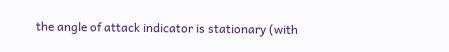the angle of attack indicator is stationary (with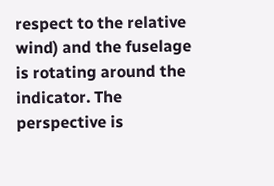respect to the relative wind) and the fuselage is rotating around the indicator. The perspective is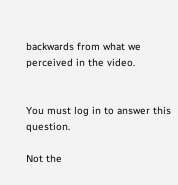backwards from what we perceived in the video.


You must log in to answer this question.

Not the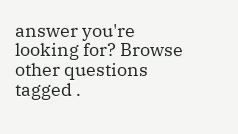answer you're looking for? Browse other questions tagged .